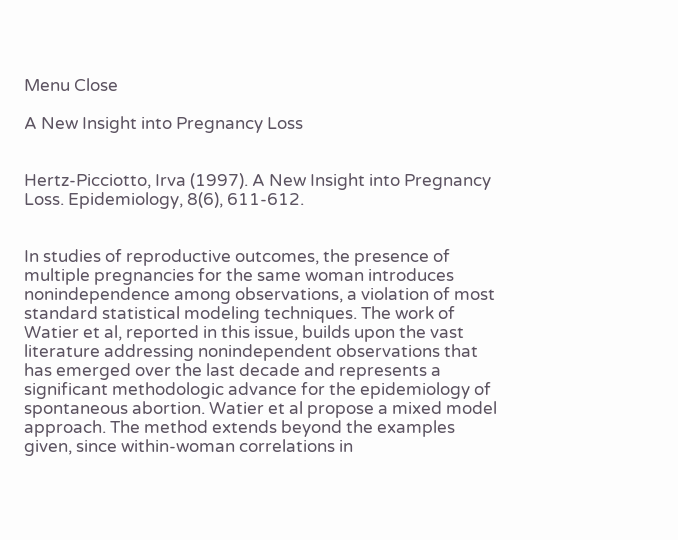Menu Close

A New Insight into Pregnancy Loss


Hertz-Picciotto, Irva (1997). A New Insight into Pregnancy Loss. Epidemiology, 8(6), 611-612.


In studies of reproductive outcomes, the presence of multiple pregnancies for the same woman introduces nonindependence among observations, a violation of most standard statistical modeling techniques. The work of Watier et al, reported in this issue, builds upon the vast literature addressing nonindependent observations that has emerged over the last decade and represents a significant methodologic advance for the epidemiology of spontaneous abortion. Watier et al propose a mixed model approach. The method extends beyond the examples given, since within-woman correlations in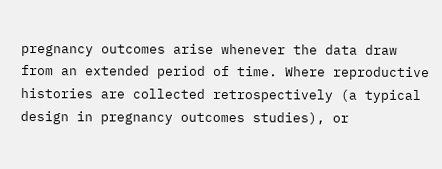pregnancy outcomes arise whenever the data draw from an extended period of time. Where reproductive histories are collected retrospectively (a typical design in pregnancy outcomes studies), or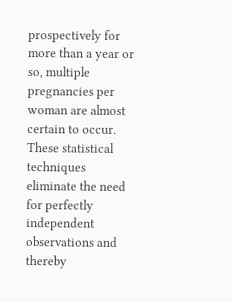prospectively for more than a year or so, multiple pregnancies per woman are almost certain to occur. These statistical techniques eliminate the need for perfectly independent observations and thereby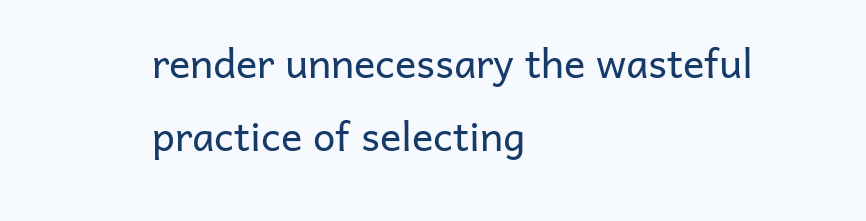render unnecessary the wasteful practice of selecting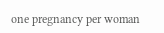one pregnancy per woman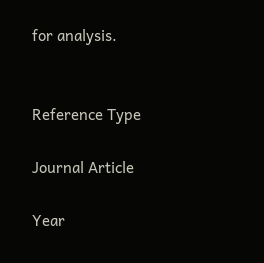for analysis.


Reference Type

Journal Article

Year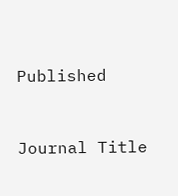Published


Journal Title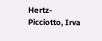Hertz-Picciotto, Irva